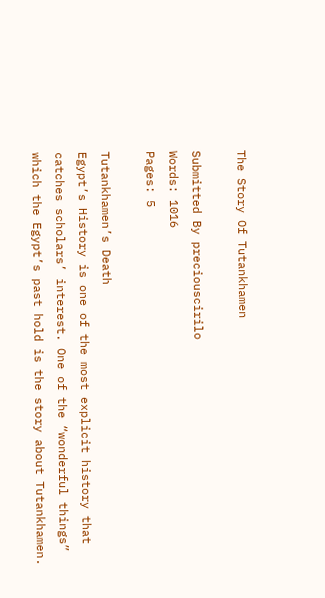The Story Of Tutankhamen

Submitted By preciouscirilo
Words: 1016
Pages: 5

Tutankhamen’s Death
Egypt’s History is one of the most explicit history that catches scholars’ interest. One of the “wonderful things” which the Egypt’s past hold is the story about Tutankhamen.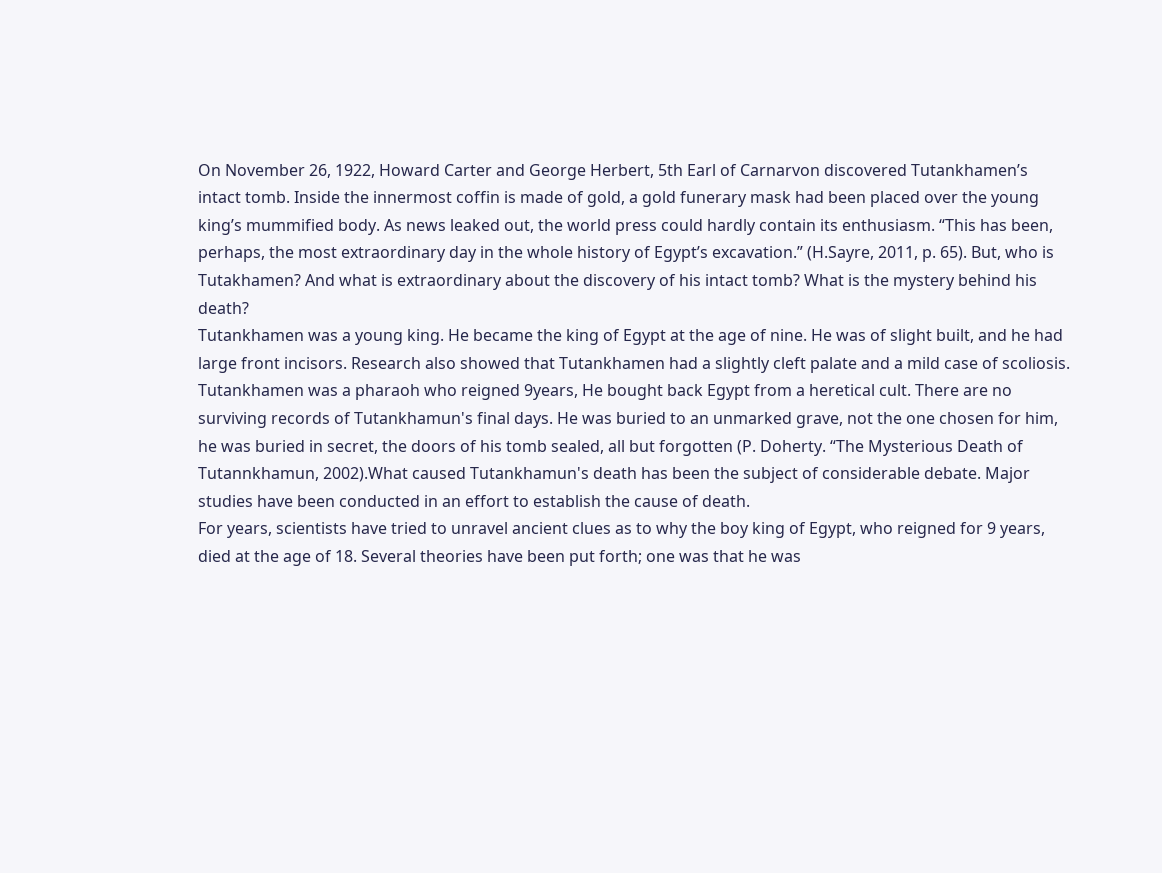On November 26, 1922, Howard Carter and George Herbert, 5th Earl of Carnarvon discovered Tutankhamen’s intact tomb. Inside the innermost coffin is made of gold, a gold funerary mask had been placed over the young king’s mummified body. As news leaked out, the world press could hardly contain its enthusiasm. “This has been, perhaps, the most extraordinary day in the whole history of Egypt’s excavation.” (H.Sayre, 2011, p. 65). But, who is Tutakhamen? And what is extraordinary about the discovery of his intact tomb? What is the mystery behind his death?
Tutankhamen was a young king. He became the king of Egypt at the age of nine. He was of slight built, and he had large front incisors. Research also showed that Tutankhamen had a slightly cleft palate and a mild case of scoliosis. Tutankhamen was a pharaoh who reigned 9years, He bought back Egypt from a heretical cult. There are no surviving records of Tutankhamun's final days. He was buried to an unmarked grave, not the one chosen for him, he was buried in secret, the doors of his tomb sealed, all but forgotten (P. Doherty. “The Mysterious Death of Tutannkhamun, 2002).What caused Tutankhamun's death has been the subject of considerable debate. Major studies have been conducted in an effort to establish the cause of death.
For years, scientists have tried to unravel ancient clues as to why the boy king of Egypt, who reigned for 9 years, died at the age of 18. Several theories have been put forth; one was that he was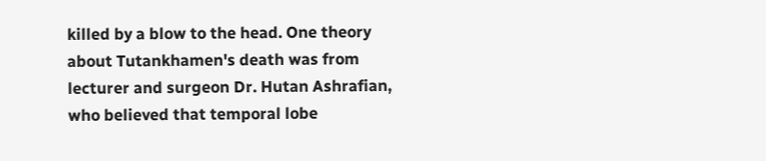killed by a blow to the head. One theory about Tutankhamen's death was from lecturer and surgeon Dr. Hutan Ashrafian, who believed that temporal lobe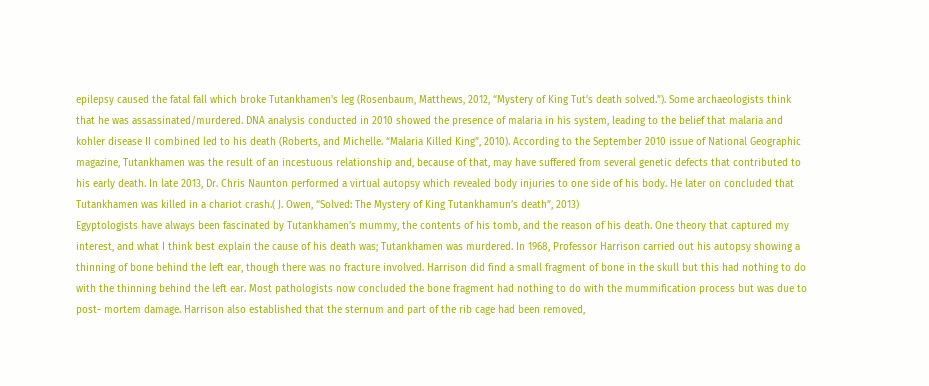epilepsy caused the fatal fall which broke Tutankhamen's leg (Rosenbaum, Matthews, 2012, “Mystery of King Tut’s death solved.”). Some archaeologists think that he was assassinated/murdered. DNA analysis conducted in 2010 showed the presence of malaria in his system, leading to the belief that malaria and kohler disease II combined led to his death (Roberts, and Michelle. “Malaria Killed King”, 2010). According to the September 2010 issue of National Geographic magazine, Tutankhamen was the result of an incestuous relationship and, because of that, may have suffered from several genetic defects that contributed to his early death. In late 2013, Dr. Chris Naunton performed a virtual autopsy which revealed body injuries to one side of his body. He later on concluded that Tutankhamen was killed in a chariot crash.( J. Owen, “Solved: The Mystery of King Tutankhamun’s death”, 2013)
Egyptologists have always been fascinated by Tutankhamen’s mummy, the contents of his tomb, and the reason of his death. One theory that captured my interest, and what I think best explain the cause of his death was; Tutankhamen was murdered. In 1968, Professor Harrison carried out his autopsy showing a thinning of bone behind the left ear, though there was no fracture involved. Harrison did find a small fragment of bone in the skull but this had nothing to do with the thinning behind the left ear. Most pathologists now concluded the bone fragment had nothing to do with the mummification process but was due to post- mortem damage. Harrison also established that the sternum and part of the rib cage had been removed,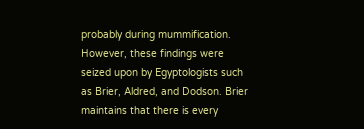probably during mummification. However, these findings were seized upon by Egyptologists such as Brier, Aldred, and Dodson. Brier maintains that there is every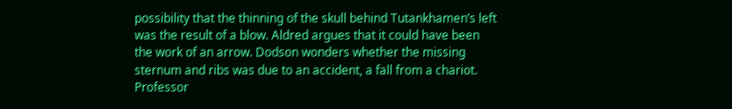possibility that the thinning of the skull behind Tutankhamen’s left was the result of a blow. Aldred argues that it could have been the work of an arrow. Dodson wonders whether the missing sternum and ribs was due to an accident, a fall from a chariot. Professor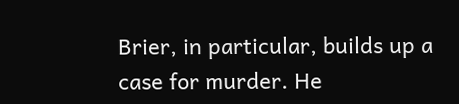Brier, in particular, builds up a case for murder. He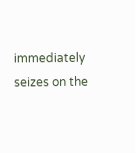immediately seizes on the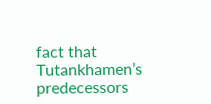fact that Tutankhamen’s predecessors